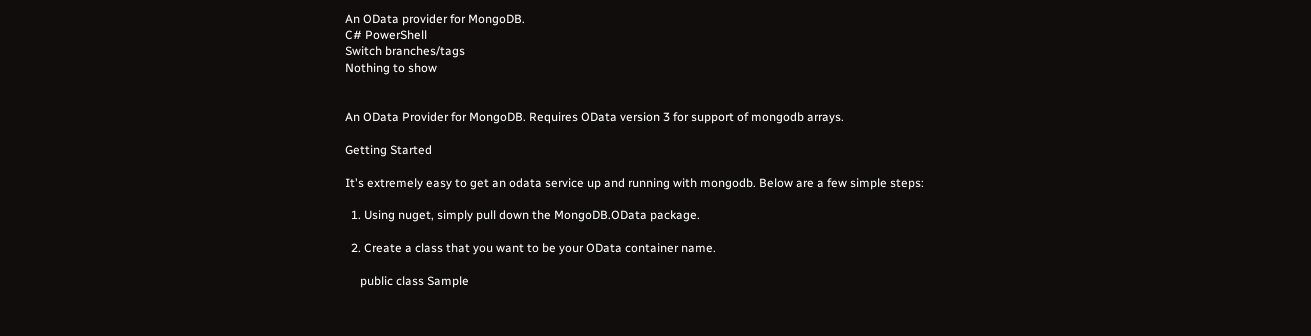An OData provider for MongoDB.
C# PowerShell
Switch branches/tags
Nothing to show


An OData Provider for MongoDB. Requires OData version 3 for support of mongodb arrays.

Getting Started

It's extremely easy to get an odata service up and running with mongodb. Below are a few simple steps:

  1. Using nuget, simply pull down the MongoDB.OData package.

  2. Create a class that you want to be your OData container name.

     public class Sample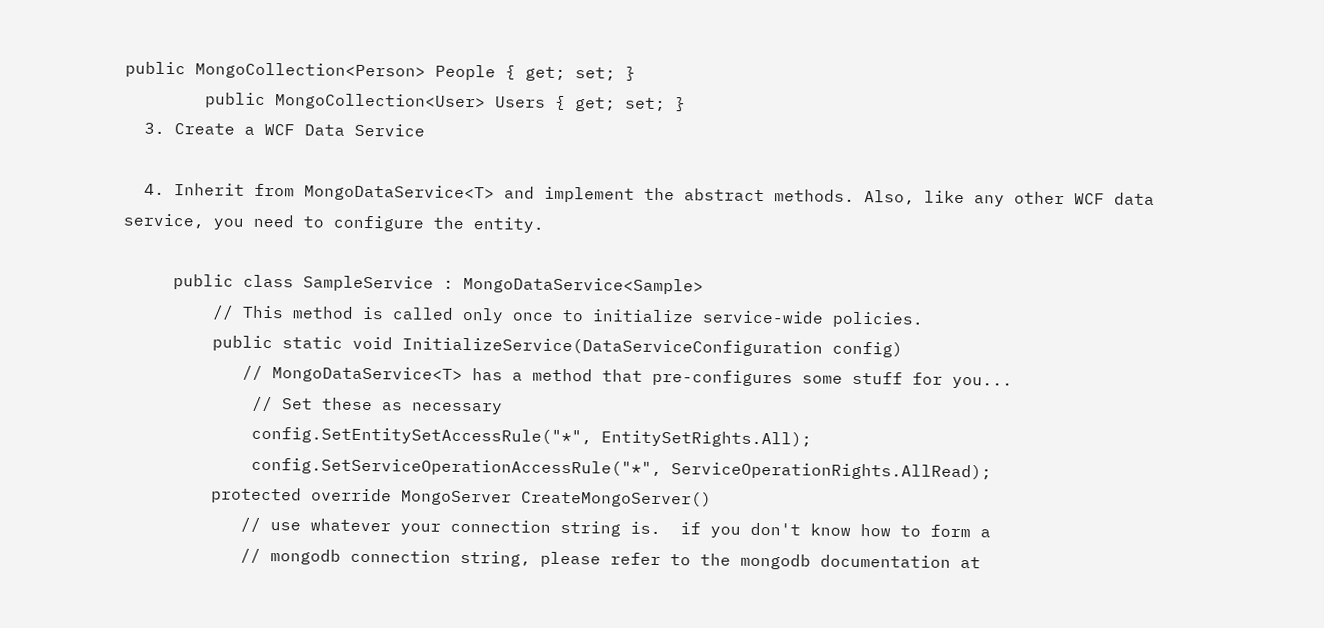public MongoCollection<Person> People { get; set; }
        public MongoCollection<User> Users { get; set; }
  3. Create a WCF Data Service

  4. Inherit from MongoDataService<T> and implement the abstract methods. Also, like any other WCF data service, you need to configure the entity.

     public class SampleService : MongoDataService<Sample>
         // This method is called only once to initialize service-wide policies.
         public static void InitializeService(DataServiceConfiguration config)
            // MongoDataService<T> has a method that pre-configures some stuff for you...
             // Set these as necessary
             config.SetEntitySetAccessRule("*", EntitySetRights.All);
             config.SetServiceOperationAccessRule("*", ServiceOperationRights.AllRead);
         protected override MongoServer CreateMongoServer()
            // use whatever your connection string is.  if you don't know how to form a
            // mongodb connection string, please refer to the mongodb documentation at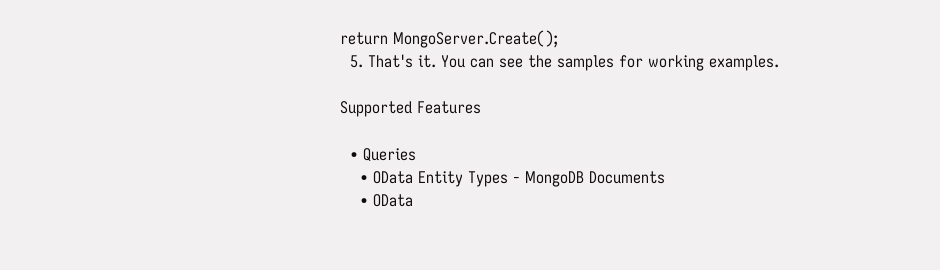return MongoServer.Create();
  5. That's it. You can see the samples for working examples.

Supported Features

  • Queries
    • OData Entity Types - MongoDB Documents
    • OData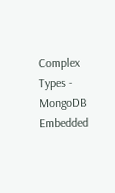Complex Types - MongoDB Embedded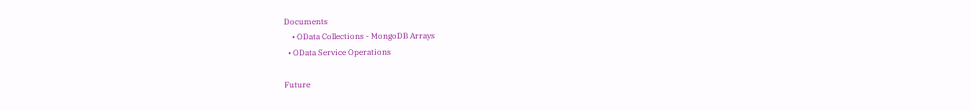Documents
    • OData Collections - MongoDB Arrays
  • OData Service Operations

Future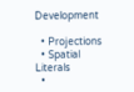Development

  • Projections
  • Spatial Literals
  •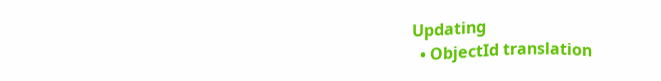Updating
  • ObjectId translation